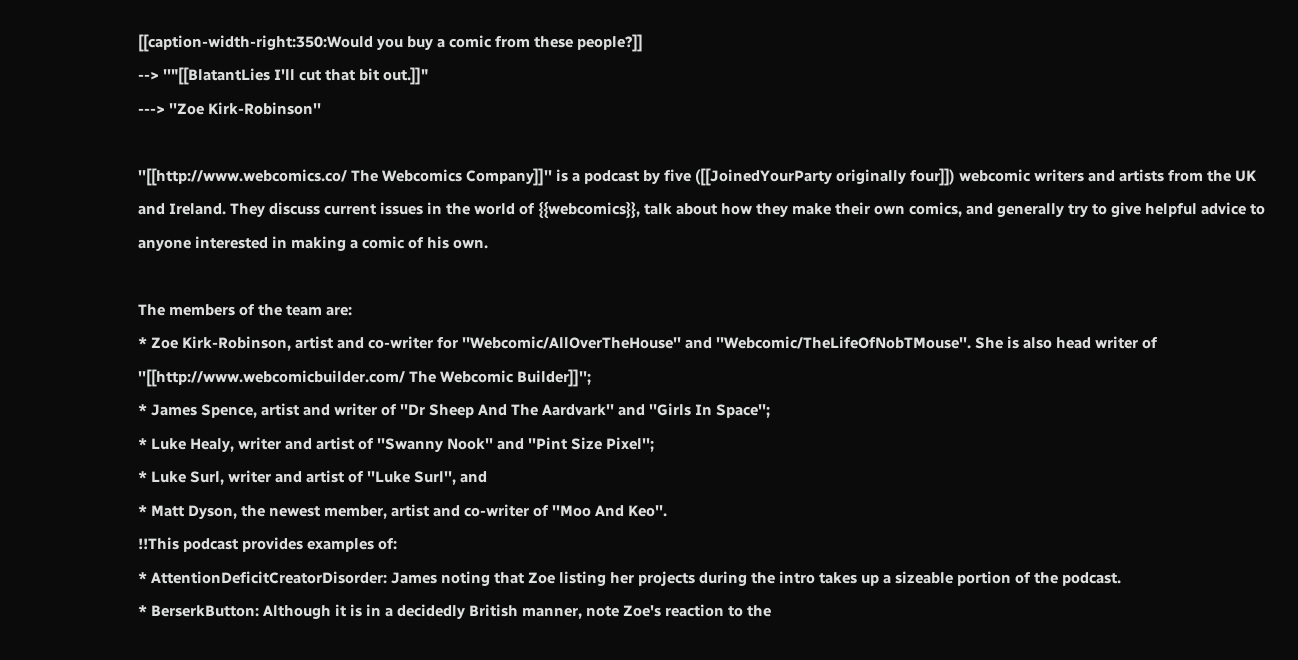[[caption-width-right:350:Would you buy a comic from these people?]]
--> ''"[[BlatantLies I'll cut that bit out.]]"
---> ''Zoe Kirk-Robinson''

''[[http://www.webcomics.co/ The Webcomics Company]]'' is a podcast by five ([[JoinedYourParty originally four]]) webcomic writers and artists from the UK and Ireland. They discuss current issues in the world of {{webcomics}}, talk about how they make their own comics, and generally try to give helpful advice to anyone interested in making a comic of his own.

The members of the team are:
* Zoe Kirk-Robinson, artist and co-writer for ''Webcomic/AllOverTheHouse'' and ''Webcomic/TheLifeOfNobTMouse''. She is also head writer of ''[[http://www.webcomicbuilder.com/ The Webcomic Builder]]'';
* James Spence, artist and writer of ''Dr Sheep And The Aardvark'' and ''Girls In Space'';
* Luke Healy, writer and artist of ''Swanny Nook'' and ''Pint Size Pixel'';
* Luke Surl, writer and artist of ''Luke Surl'', and
* Matt Dyson, the newest member, artist and co-writer of ''Moo And Keo''.
!!This podcast provides examples of:
* AttentionDeficitCreatorDisorder: James noting that Zoe listing her projects during the intro takes up a sizeable portion of the podcast.
* BerserkButton: Although it is in a decidedly British manner, note Zoe's reaction to the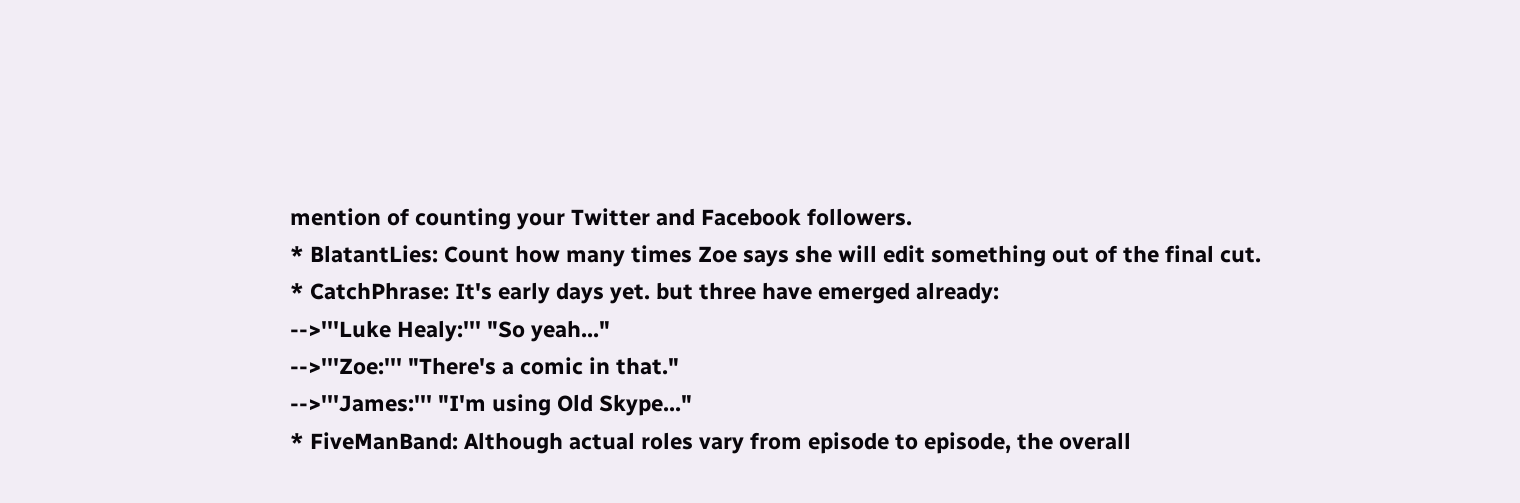mention of counting your Twitter and Facebook followers.
* BlatantLies: Count how many times Zoe says she will edit something out of the final cut.
* CatchPhrase: It's early days yet. but three have emerged already:
-->'''Luke Healy:''' "So yeah..."
-->'''Zoe:''' "There's a comic in that."
-->'''James:''' "I'm using Old Skype..."
* FiveManBand: Although actual roles vary from episode to episode, the overall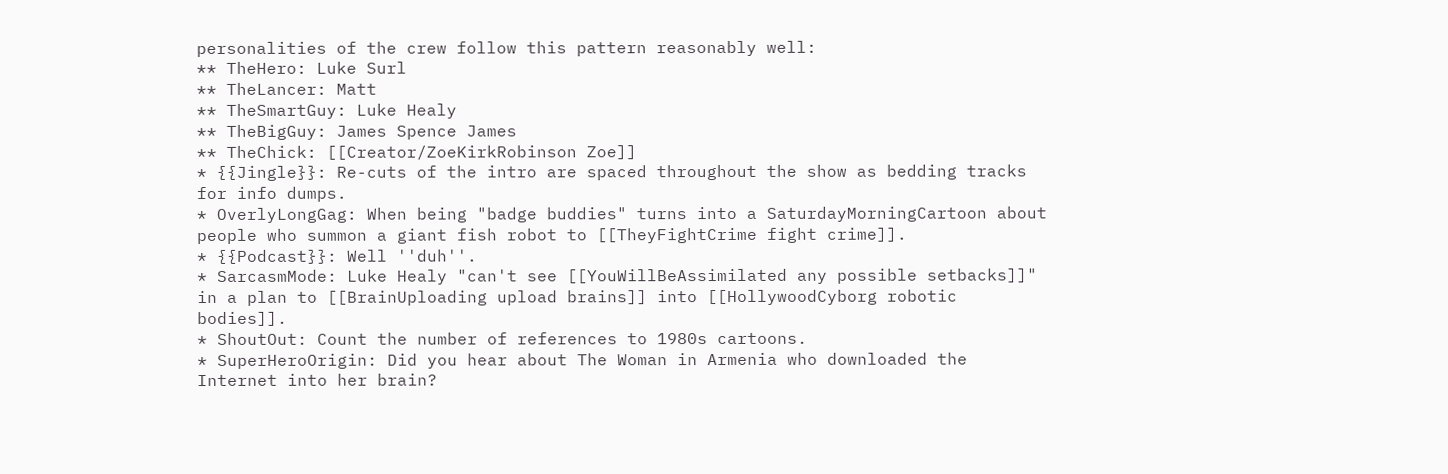personalities of the crew follow this pattern reasonably well:
** TheHero: Luke Surl
** TheLancer: Matt
** TheSmartGuy: Luke Healy
** TheBigGuy: James Spence James
** TheChick: [[Creator/ZoeKirkRobinson Zoe]]
* {{Jingle}}: Re-cuts of the intro are spaced throughout the show as bedding tracks for info dumps.
* OverlyLongGag: When being "badge buddies" turns into a SaturdayMorningCartoon about people who summon a giant fish robot to [[TheyFightCrime fight crime]].
* {{Podcast}}: Well ''duh''.
* SarcasmMode: Luke Healy "can't see [[YouWillBeAssimilated any possible setbacks]]" in a plan to [[BrainUploading upload brains]] into [[HollywoodCyborg robotic bodies]].
* ShoutOut: Count the number of references to 1980s cartoons.
* SuperHeroOrigin: Did you hear about The Woman in Armenia who downloaded the Internet into her brain?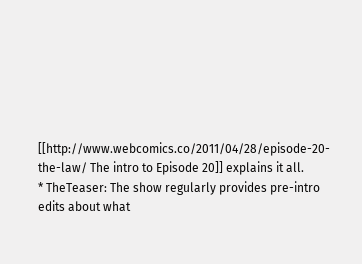[[http://www.webcomics.co/2011/04/28/episode-20-the-law/ The intro to Episode 20]] explains it all.
* TheTeaser: The show regularly provides pre-intro edits about what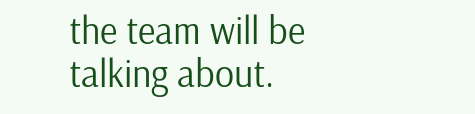the team will be talking about.